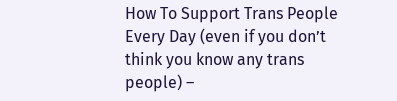How To Support Trans People Every Day (even if you don’t think you know any trans people) –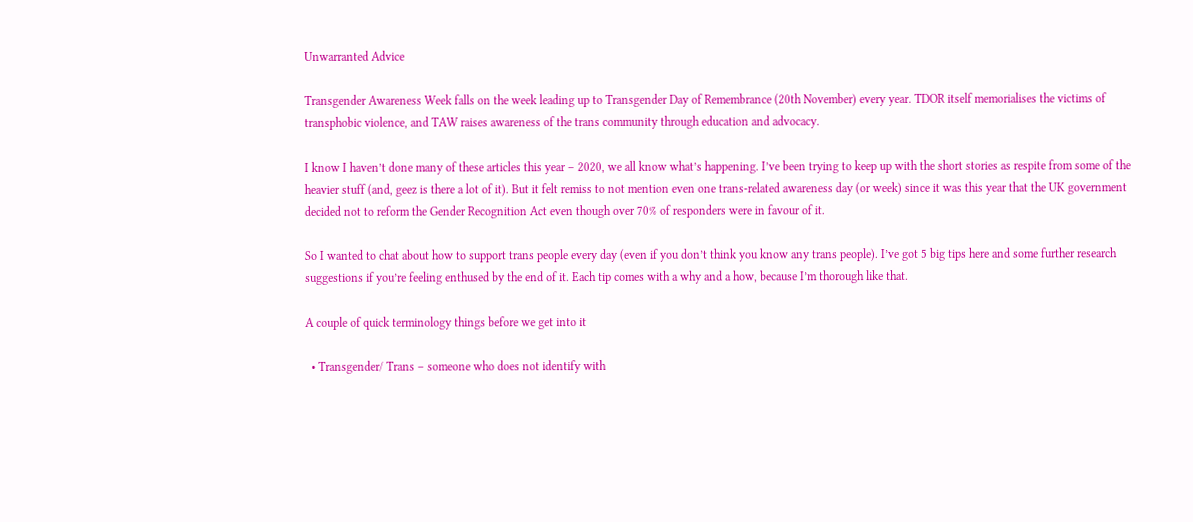Unwarranted Advice

Transgender Awareness Week falls on the week leading up to Transgender Day of Remembrance (20th November) every year. TDOR itself memorialises the victims of transphobic violence, and TAW raises awareness of the trans community through education and advocacy.

I know I haven’t done many of these articles this year – 2020, we all know what’s happening. I’ve been trying to keep up with the short stories as respite from some of the heavier stuff (and, geez is there a lot of it). But it felt remiss to not mention even one trans-related awareness day (or week) since it was this year that the UK government decided not to reform the Gender Recognition Act even though over 70% of responders were in favour of it.

So I wanted to chat about how to support trans people every day (even if you don’t think you know any trans people). I’ve got 5 big tips here and some further research suggestions if you’re feeling enthused by the end of it. Each tip comes with a why and a how, because I’m thorough like that.

A couple of quick terminology things before we get into it

  • Transgender/ Trans – someone who does not identify with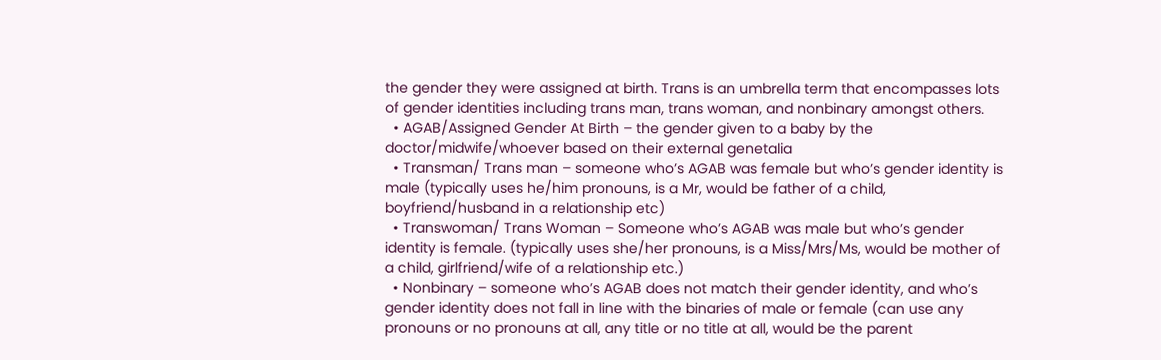the gender they were assigned at birth. Trans is an umbrella term that encompasses lots of gender identities including trans man, trans woman, and nonbinary amongst others.
  • AGAB/Assigned Gender At Birth – the gender given to a baby by the doctor/midwife/whoever based on their external genetalia
  • Transman/ Trans man – someone who’s AGAB was female but who’s gender identity is male (typically uses he/him pronouns, is a Mr, would be father of a child, boyfriend/husband in a relationship etc)
  • Transwoman/ Trans Woman – Someone who’s AGAB was male but who’s gender identity is female. (typically uses she/her pronouns, is a Miss/Mrs/Ms, would be mother of a child, girlfriend/wife of a relationship etc.)
  • Nonbinary – someone who’s AGAB does not match their gender identity, and who’s gender identity does not fall in line with the binaries of male or female (can use any pronouns or no pronouns at all, any title or no title at all, would be the parent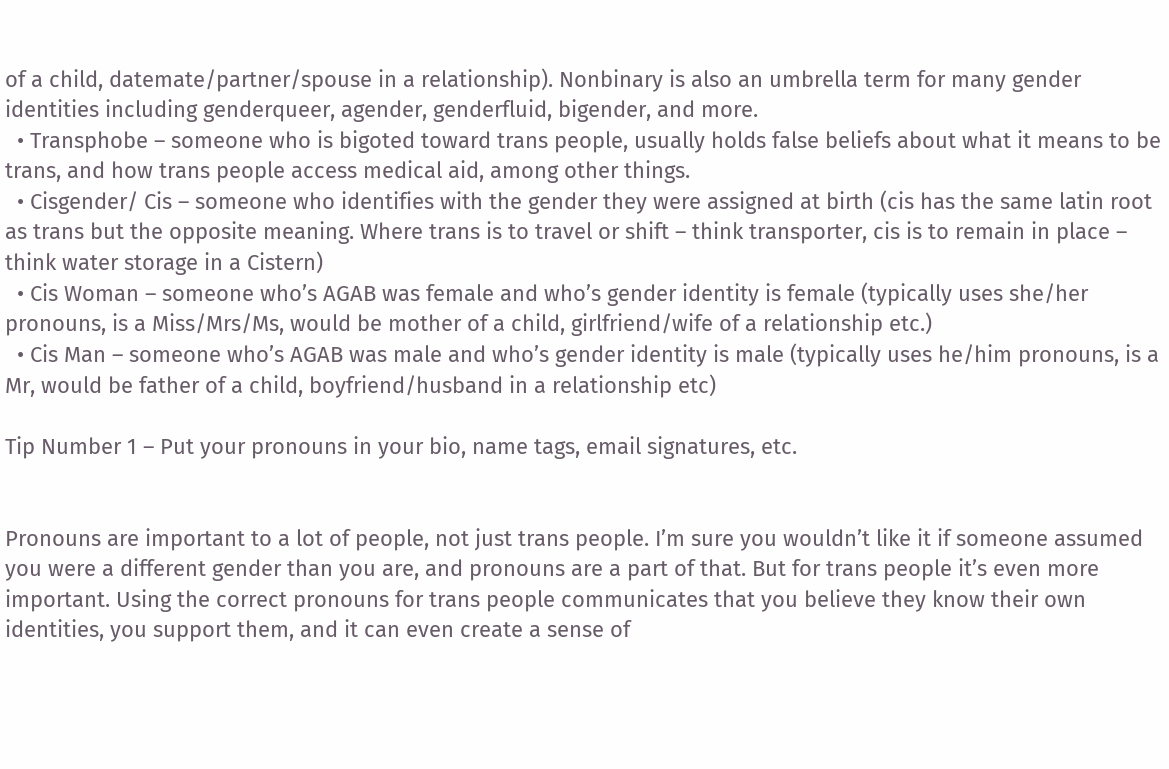of a child, datemate/partner/spouse in a relationship). Nonbinary is also an umbrella term for many gender identities including genderqueer, agender, genderfluid, bigender, and more.
  • Transphobe – someone who is bigoted toward trans people, usually holds false beliefs about what it means to be trans, and how trans people access medical aid, among other things.
  • Cisgender/ Cis – someone who identifies with the gender they were assigned at birth (cis has the same latin root as trans but the opposite meaning. Where trans is to travel or shift – think transporter, cis is to remain in place – think water storage in a Cistern)
  • Cis Woman – someone who’s AGAB was female and who’s gender identity is female (typically uses she/her pronouns, is a Miss/Mrs/Ms, would be mother of a child, girlfriend/wife of a relationship etc.)
  • Cis Man – someone who’s AGAB was male and who’s gender identity is male (typically uses he/him pronouns, is a Mr, would be father of a child, boyfriend/husband in a relationship etc)

Tip Number 1 – Put your pronouns in your bio, name tags, email signatures, etc.


Pronouns are important to a lot of people, not just trans people. I’m sure you wouldn’t like it if someone assumed you were a different gender than you are, and pronouns are a part of that. But for trans people it’s even more important. Using the correct pronouns for trans people communicates that you believe they know their own identities, you support them, and it can even create a sense of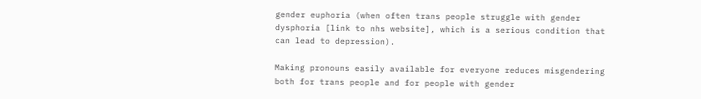gender euphoria (when often trans people struggle with gender dysphoria [link to nhs website], which is a serious condition that can lead to depression).

Making pronouns easily available for everyone reduces misgendering both for trans people and for people with gender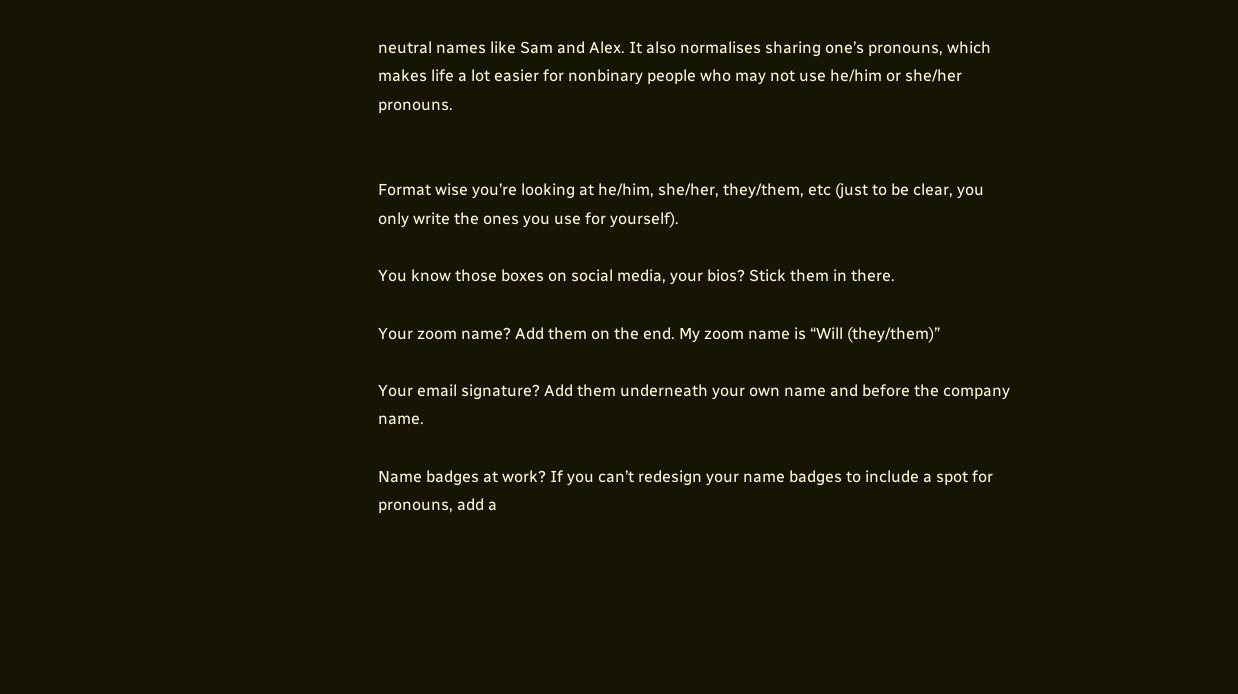neutral names like Sam and Alex. It also normalises sharing one’s pronouns, which makes life a lot easier for nonbinary people who may not use he/him or she/her pronouns.


Format wise you’re looking at he/him, she/her, they/them, etc (just to be clear, you only write the ones you use for yourself).

You know those boxes on social media, your bios? Stick them in there.

Your zoom name? Add them on the end. My zoom name is “Will (they/them)”

Your email signature? Add them underneath your own name and before the company name.

Name badges at work? If you can’t redesign your name badges to include a spot for pronouns, add a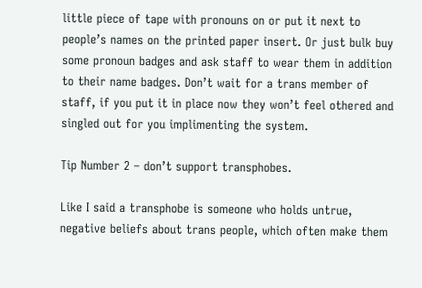little piece of tape with pronouns on or put it next to people’s names on the printed paper insert. Or just bulk buy some pronoun badges and ask staff to wear them in addition to their name badges. Don’t wait for a trans member of staff, if you put it in place now they won’t feel othered and singled out for you implimenting the system.

Tip Number 2 – don’t support transphobes.

Like I said a transphobe is someone who holds untrue, negative beliefs about trans people, which often make them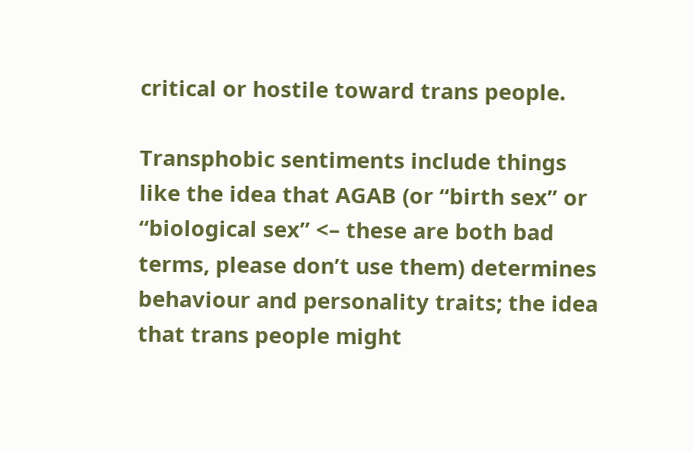critical or hostile toward trans people.

Transphobic sentiments include things like the idea that AGAB (or “birth sex” or “biological sex” <– these are both bad terms, please don’t use them) determines behaviour and personality traits; the idea that trans people might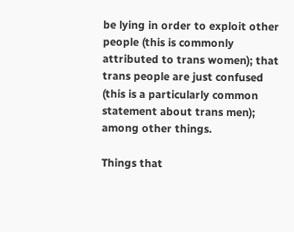be lying in order to exploit other people (this is commonly attributed to trans women); that trans people are just confused (this is a particularly common statement about trans men); among other things.

Things that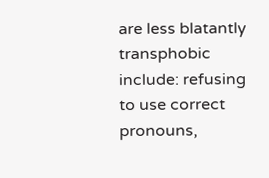are less blatantly transphobic include: refusing to use correct pronouns,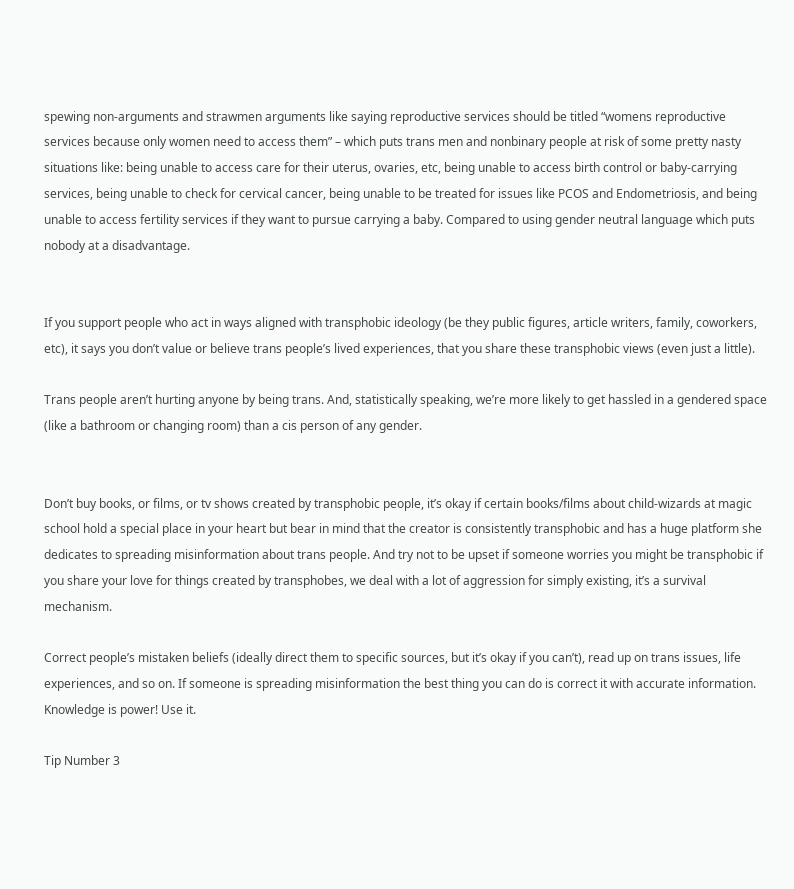spewing non-arguments and strawmen arguments like saying reproductive services should be titled “womens reproductive services because only women need to access them” – which puts trans men and nonbinary people at risk of some pretty nasty situations like: being unable to access care for their uterus, ovaries, etc, being unable to access birth control or baby-carrying services, being unable to check for cervical cancer, being unable to be treated for issues like PCOS and Endometriosis, and being unable to access fertility services if they want to pursue carrying a baby. Compared to using gender neutral language which puts nobody at a disadvantage.


If you support people who act in ways aligned with transphobic ideology (be they public figures, article writers, family, coworkers, etc), it says you don’t value or believe trans people’s lived experiences, that you share these transphobic views (even just a little).

Trans people aren’t hurting anyone by being trans. And, statistically speaking, we’re more likely to get hassled in a gendered space (like a bathroom or changing room) than a cis person of any gender.


Don’t buy books, or films, or tv shows created by transphobic people, it’s okay if certain books/films about child-wizards at magic school hold a special place in your heart but bear in mind that the creator is consistently transphobic and has a huge platform she dedicates to spreading misinformation about trans people. And try not to be upset if someone worries you might be transphobic if you share your love for things created by transphobes, we deal with a lot of aggression for simply existing, it’s a survival mechanism.

Correct people’s mistaken beliefs (ideally direct them to specific sources, but it’s okay if you can’t), read up on trans issues, life experiences, and so on. If someone is spreading misinformation the best thing you can do is correct it with accurate information. Knowledge is power! Use it.

Tip Number 3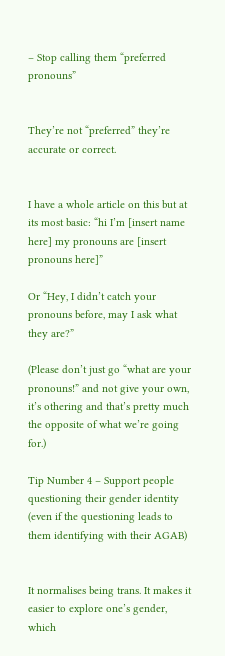– Stop calling them “preferred pronouns”


They’re not “preferred” they’re accurate or correct.


I have a whole article on this but at its most basic: “hi I’m [insert name here] my pronouns are [insert pronouns here]”

Or “Hey, I didn’t catch your pronouns before, may I ask what they are?”

(Please don’t just go “what are your pronouns!” and not give your own, it’s othering and that’s pretty much the opposite of what we’re going for.)

Tip Number 4 – Support people questioning their gender identity (even if the questioning leads to them identifying with their AGAB)


It normalises being trans. It makes it easier to explore one’s gender, which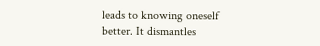leads to knowing oneself better. It dismantles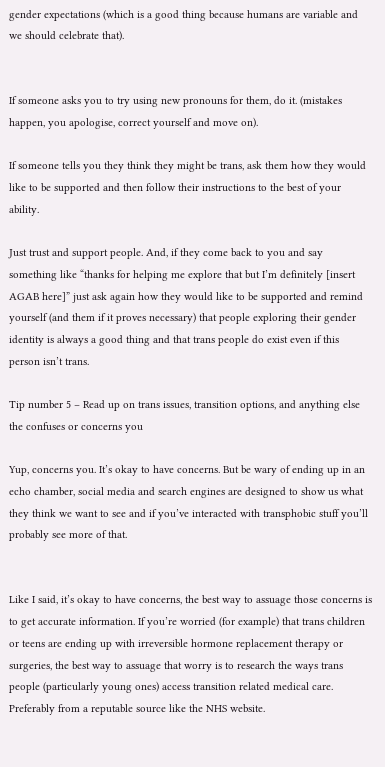gender expectations (which is a good thing because humans are variable and we should celebrate that).


If someone asks you to try using new pronouns for them, do it. (mistakes happen, you apologise, correct yourself and move on).

If someone tells you they think they might be trans, ask them how they would like to be supported and then follow their instructions to the best of your ability.

Just trust and support people. And, if they come back to you and say something like “thanks for helping me explore that but I’m definitely [insert AGAB here]” just ask again how they would like to be supported and remind yourself (and them if it proves necessary) that people exploring their gender identity is always a good thing and that trans people do exist even if this person isn’t trans.

Tip number 5 – Read up on trans issues, transition options, and anything else the confuses or concerns you

Yup, concerns you. It’s okay to have concerns. But be wary of ending up in an echo chamber, social media and search engines are designed to show us what they think we want to see and if you’ve interacted with transphobic stuff you’ll probably see more of that.


Like I said, it’s okay to have concerns, the best way to assuage those concerns is to get accurate information. If you’re worried (for example) that trans children or teens are ending up with irreversible hormone replacement therapy or surgeries, the best way to assuage that worry is to research the ways trans people (particularly young ones) access transition related medical care. Preferably from a reputable source like the NHS website.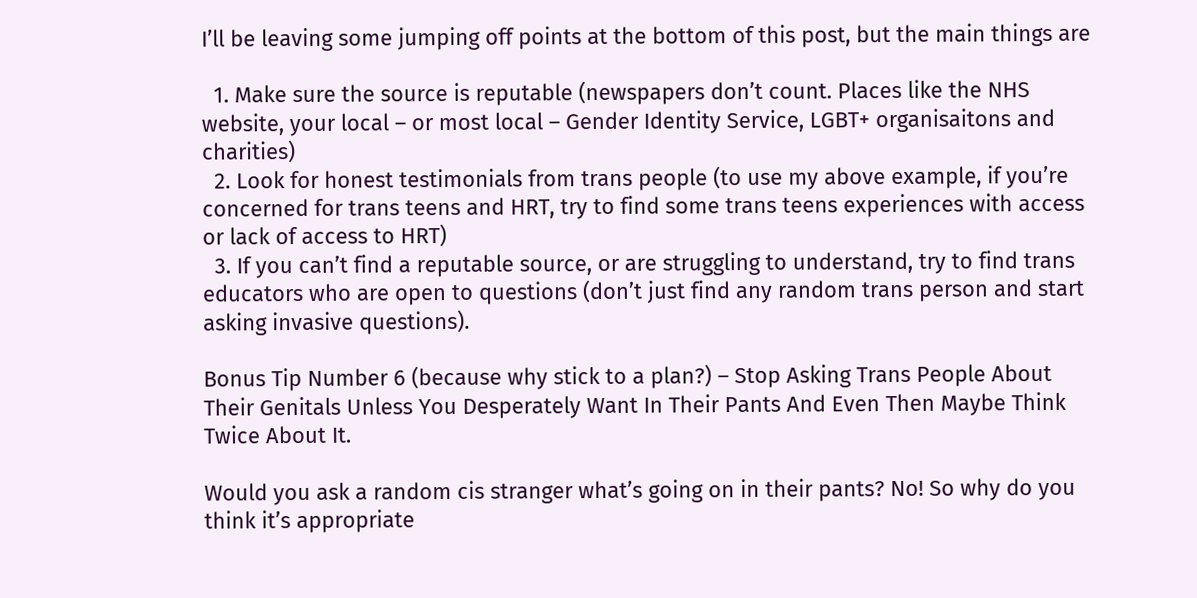I’ll be leaving some jumping off points at the bottom of this post, but the main things are

  1. Make sure the source is reputable (newspapers don’t count. Places like the NHS website, your local – or most local – Gender Identity Service, LGBT+ organisaitons and charities)
  2. Look for honest testimonials from trans people (to use my above example, if you’re concerned for trans teens and HRT, try to find some trans teens experiences with access or lack of access to HRT)
  3. If you can’t find a reputable source, or are struggling to understand, try to find trans educators who are open to questions (don’t just find any random trans person and start asking invasive questions).

Bonus Tip Number 6 (because why stick to a plan?) – Stop Asking Trans People About Their Genitals Unless You Desperately Want In Their Pants And Even Then Maybe Think Twice About It.

Would you ask a random cis stranger what’s going on in their pants? No! So why do you think it’s appropriate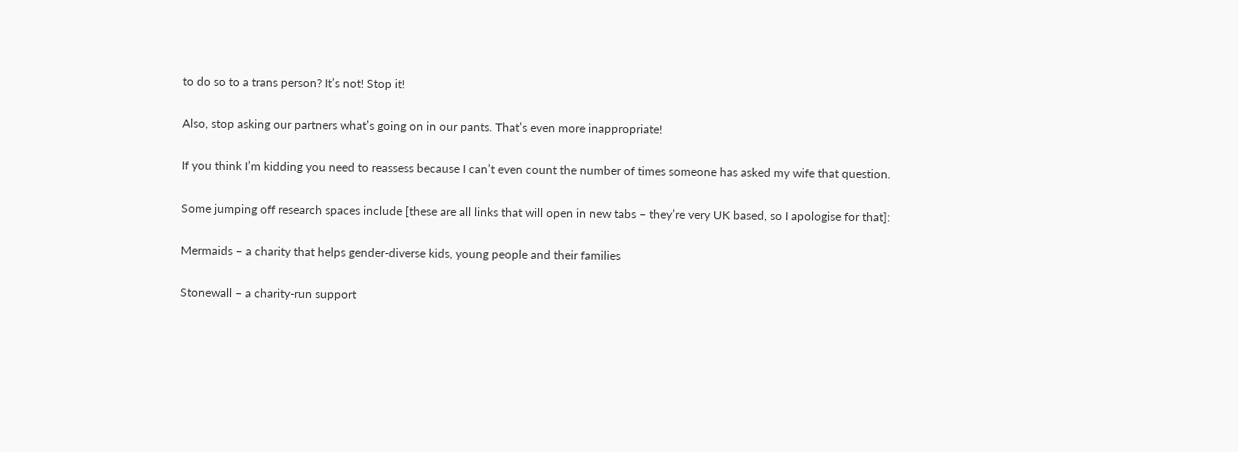to do so to a trans person? It’s not! Stop it!

Also, stop asking our partners what’s going on in our pants. That’s even more inappropriate!

If you think I’m kidding you need to reassess because I can’t even count the number of times someone has asked my wife that question.

Some jumping off research spaces include [these are all links that will open in new tabs – they’re very UK based, so I apologise for that]:

Mermaids – a charity that helps gender-diverse kids, young people and their families

Stonewall – a charity-run support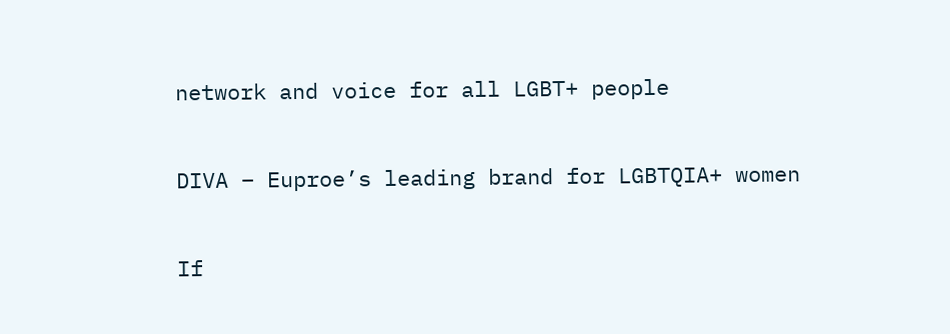network and voice for all LGBT+ people

DIVA – Euproe’s leading brand for LGBTQIA+ women

If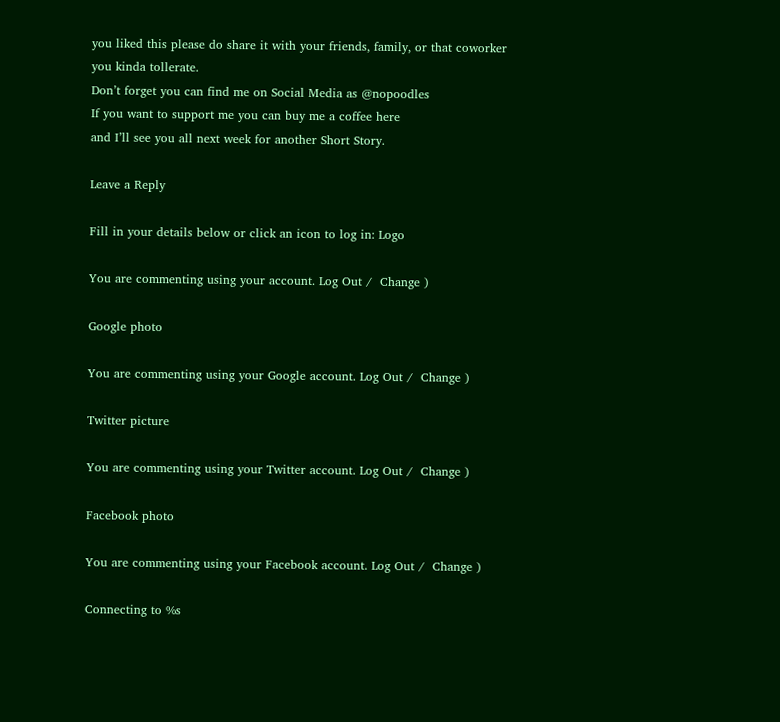you liked this please do share it with your friends, family, or that coworker you kinda tollerate.
Don’t forget you can find me on Social Media as @nopoodles
If you want to support me you can buy me a coffee here
and I’ll see you all next week for another Short Story.

Leave a Reply

Fill in your details below or click an icon to log in: Logo

You are commenting using your account. Log Out /  Change )

Google photo

You are commenting using your Google account. Log Out /  Change )

Twitter picture

You are commenting using your Twitter account. Log Out /  Change )

Facebook photo

You are commenting using your Facebook account. Log Out /  Change )

Connecting to %s